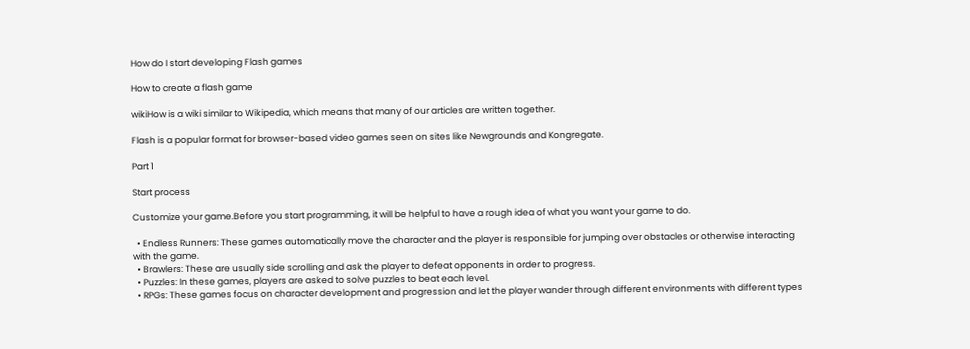How do I start developing Flash games

How to create a flash game

wikiHow is a wiki similar to Wikipedia, which means that many of our articles are written together.

Flash is a popular format for browser-based video games seen on sites like Newgrounds and Kongregate.

Part 1

Start process

Customize your game.Before you start programming, it will be helpful to have a rough idea of what you want your game to do.

  • Endless Runners: These games automatically move the character and the player is responsible for jumping over obstacles or otherwise interacting with the game.
  • Brawlers: These are usually side scrolling and ask the player to defeat opponents in order to progress.
  • Puzzles: In these games, players are asked to solve puzzles to beat each level.
  • RPGs: These games focus on character development and progression and let the player wander through different environments with different types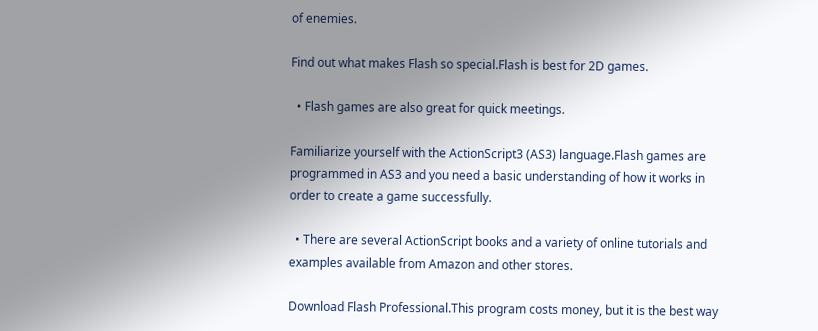of enemies.

Find out what makes Flash so special.Flash is best for 2D games.

  • Flash games are also great for quick meetings.

Familiarize yourself with the ActionScript3 (AS3) language.Flash games are programmed in AS3 and you need a basic understanding of how it works in order to create a game successfully.

  • There are several ActionScript books and a variety of online tutorials and examples available from Amazon and other stores.

Download Flash Professional.This program costs money, but it is the best way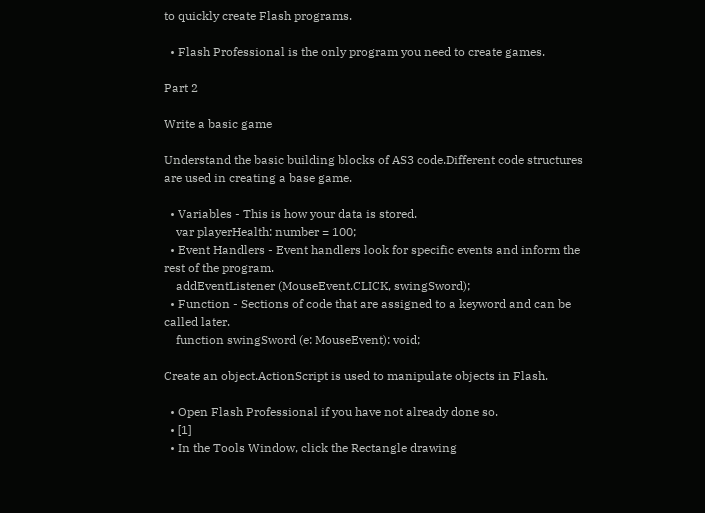to quickly create Flash programs.

  • Flash Professional is the only program you need to create games.

Part 2

Write a basic game

Understand the basic building blocks of AS3 code.Different code structures are used in creating a base game.

  • Variables - This is how your data is stored.
    var playerHealth: number = 100;
  • Event Handlers - Event handlers look for specific events and inform the rest of the program.
    addEventListener (MouseEvent.CLICK, swingSword);
  • Function - Sections of code that are assigned to a keyword and can be called later.
    function swingSword (e: MouseEvent): void;

Create an object.ActionScript is used to manipulate objects in Flash.

  • Open Flash Professional if you have not already done so.
  • [1]
  • In the Tools Window, click the Rectangle drawing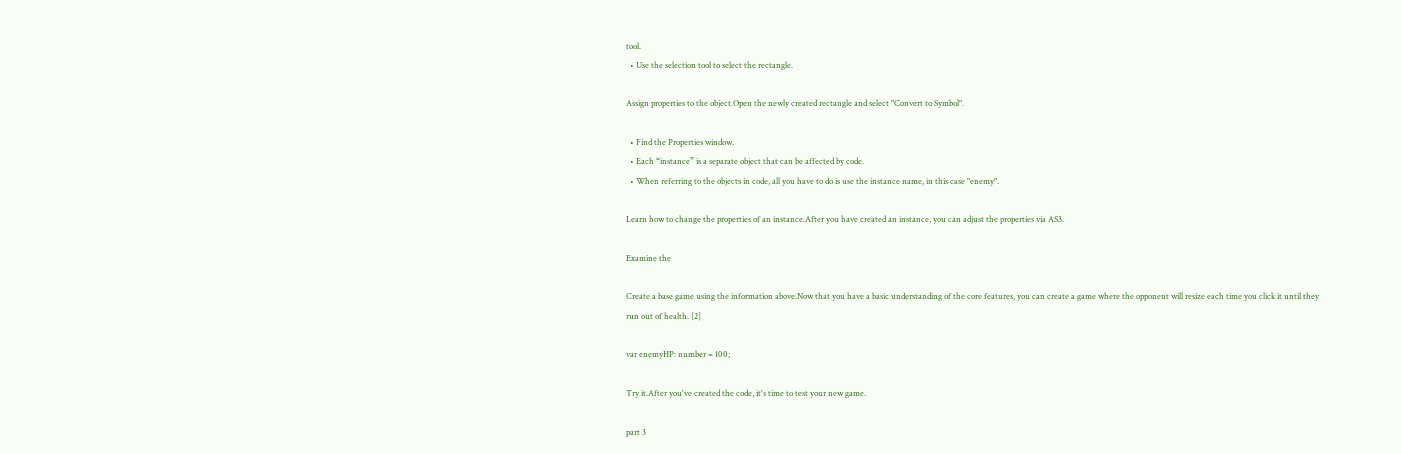tool.
  • Use the selection tool to select the rectangle.

Assign properties to the object.Open the newly created rectangle and select "Convert to Symbol".

  • Find the Properties window.
  • Each “instance” is a separate object that can be affected by code.
  • When referring to the objects in code, all you have to do is use the instance name, in this case "enemy".

Learn how to change the properties of an instance.After you have created an instance, you can adjust the properties via AS3.

Examine the

Create a base game using the information above.Now that you have a basic understanding of the core features, you can create a game where the opponent will resize each time you click it until they run out of health. [2]

var enemyHP: number = 100;

Try it.After you've created the code, it's time to test your new game.

part 3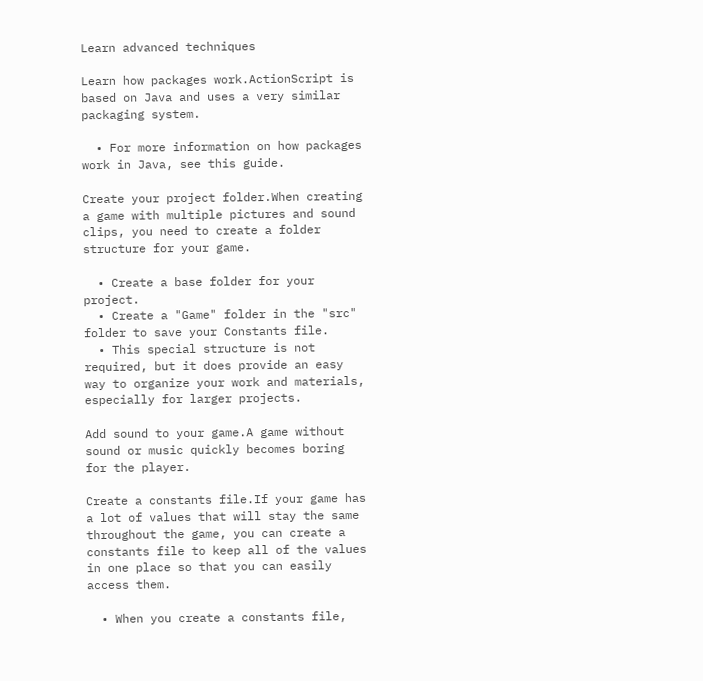Learn advanced techniques

Learn how packages work.ActionScript is based on Java and uses a very similar packaging system.

  • For more information on how packages work in Java, see this guide.

Create your project folder.When creating a game with multiple pictures and sound clips, you need to create a folder structure for your game.

  • Create a base folder for your project.
  • Create a "Game" folder in the "src" folder to save your Constants file.
  • This special structure is not required, but it does provide an easy way to organize your work and materials, especially for larger projects.

Add sound to your game.A game without sound or music quickly becomes boring for the player.

Create a constants file.If your game has a lot of values that will stay the same throughout the game, you can create a constants file to keep all of the values in one place so that you can easily access them.

  • When you create a constants file,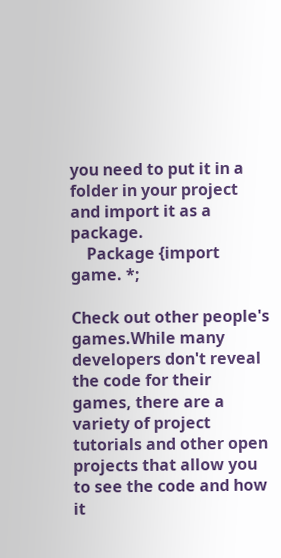you need to put it in a folder in your project and import it as a package.
    Package {import game. *;

Check out other people's games.While many developers don't reveal the code for their games, there are a variety of project tutorials and other open projects that allow you to see the code and how it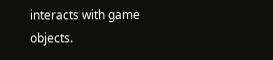interacts with game objects.